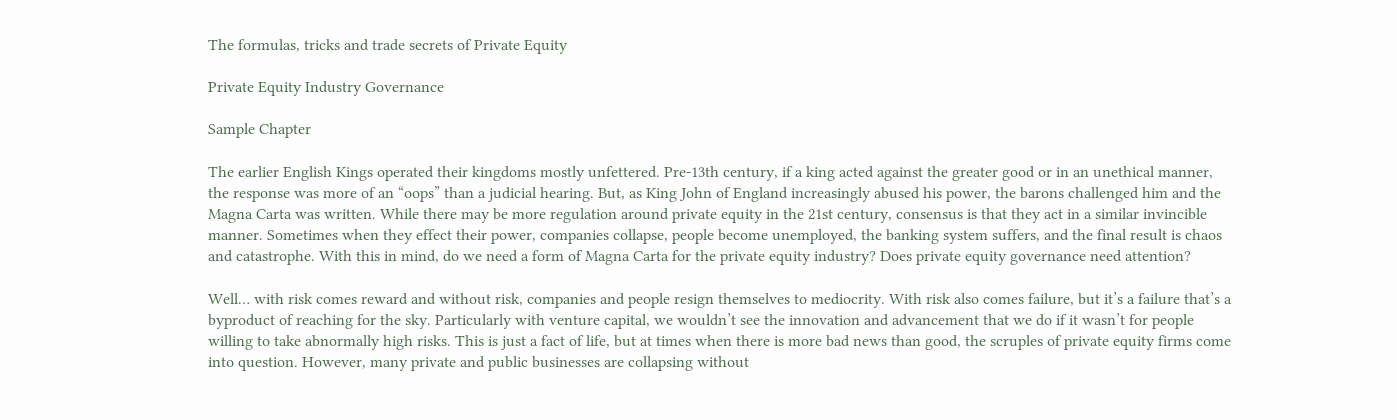The formulas, tricks and trade secrets of Private Equity

Private Equity Industry Governance

Sample Chapter

The earlier English Kings operated their kingdoms mostly unfettered. Pre-13th century, if a king acted against the greater good or in an unethical manner, the response was more of an “oops” than a judicial hearing. But, as King John of England increasingly abused his power, the barons challenged him and the Magna Carta was written. While there may be more regulation around private equity in the 21st century, consensus is that they act in a similar invincible manner. Sometimes when they effect their power, companies collapse, people become unemployed, the banking system suffers, and the final result is chaos and catastrophe. With this in mind, do we need a form of Magna Carta for the private equity industry? Does private equity governance need attention?

Well… with risk comes reward and without risk, companies and people resign themselves to mediocrity. With risk also comes failure, but it’s a failure that’s a byproduct of reaching for the sky. Particularly with venture capital, we wouldn’t see the innovation and advancement that we do if it wasn’t for people willing to take abnormally high risks. This is just a fact of life, but at times when there is more bad news than good, the scruples of private equity firms come into question. However, many private and public businesses are collapsing without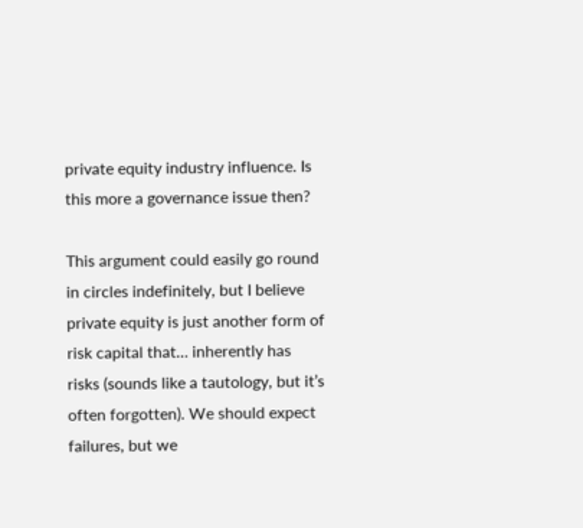private equity industry influence. Is this more a governance issue then?

This argument could easily go round in circles indefinitely, but I believe private equity is just another form of risk capital that… inherently has risks (sounds like a tautology, but it’s often forgotten). We should expect failures, but we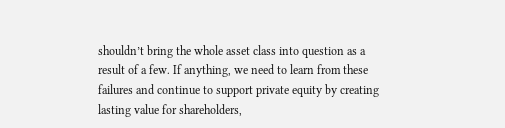shouldn’t bring the whole asset class into question as a result of a few. If anything, we need to learn from these failures and continue to support private equity by creating lasting value for shareholders,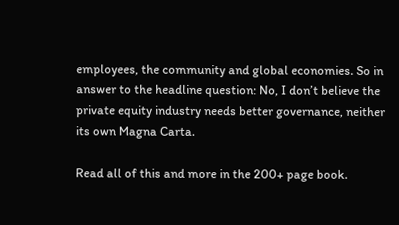employees, the community and global economies. So in answer to the headline question: No, I don’t believe the private equity industry needs better governance, neither its own Magna Carta.

Read all of this and more in the 200+ page book.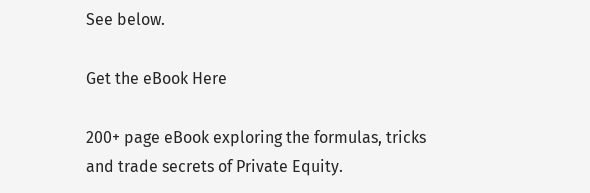See below.

Get the eBook Here

200+ page eBook exploring the formulas, tricks and trade secrets of Private Equity.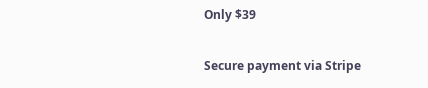Only $39

Secure payment via Stripe